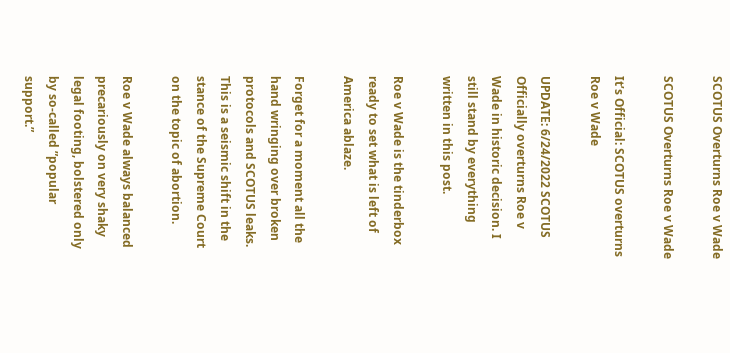SCOTUS Overturns Roe v Wade

SCOTUS Overturns Roe v Wade

It’s Official: SCOTUS overturns Roe v Wade

UPDATE: 6/24/2022 SCOTUS Officially overturns Roe v Wade in historic decision. I still stand by everything written in this post.

Roe v Wade is the tinderbox ready to set what is left of America ablaze.

Forget for a moment all the hand wringing over broken protocols and SCOTUS leaks. This is a seismic shift in the stance of the Supreme Court on the topic of abortion.

Roe v Wade always balanced precariously on very shaky legal footing, bolstered only by so-called ”popular support.”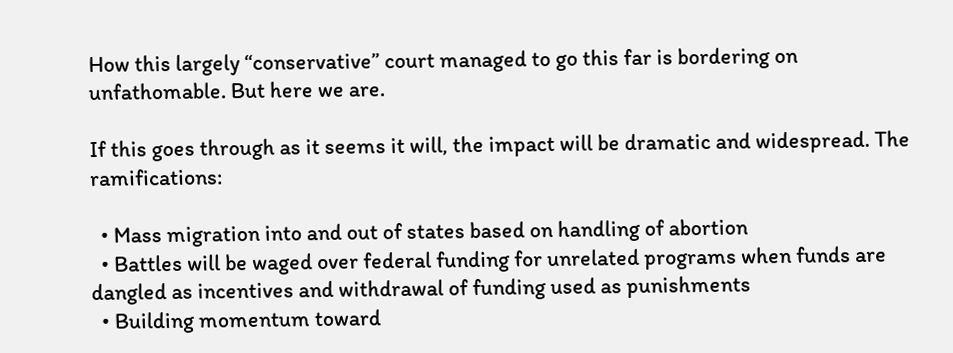How this largely “conservative” court managed to go this far is bordering on unfathomable. But here we are.

If this goes through as it seems it will, the impact will be dramatic and widespread. The ramifications:

  • Mass migration into and out of states based on handling of abortion
  • Battles will be waged over federal funding for unrelated programs when funds are dangled as incentives and withdrawal of funding used as punishments
  • Building momentum toward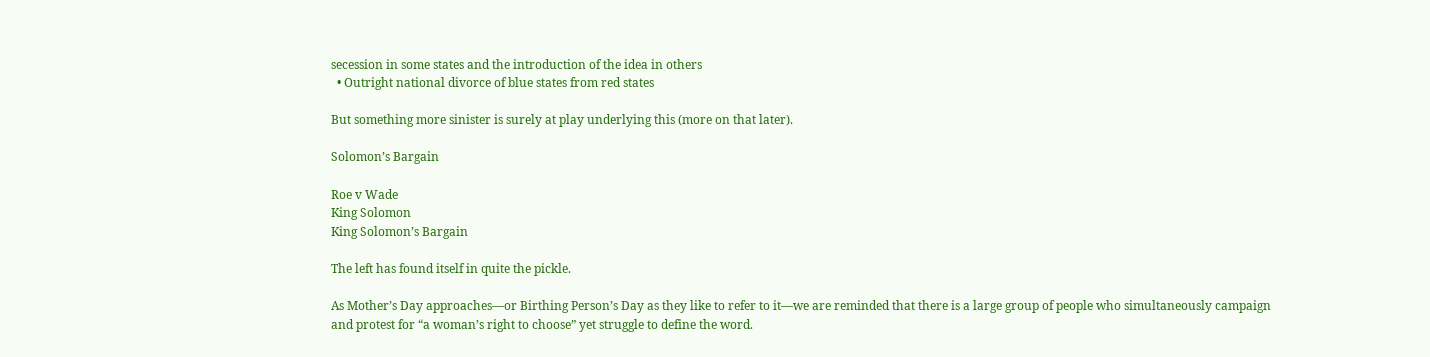secession in some states and the introduction of the idea in others
  • Outright national divorce of blue states from red states

But something more sinister is surely at play underlying this (more on that later).

Solomon’s Bargain

Roe v Wade
King Solomon
King Solomon’s Bargain

The left has found itself in quite the pickle.

As Mother’s Day approaches—or Birthing Person’s Day as they like to refer to it—we are reminded that there is a large group of people who simultaneously campaign and protest for “a woman’s right to choose” yet struggle to define the word.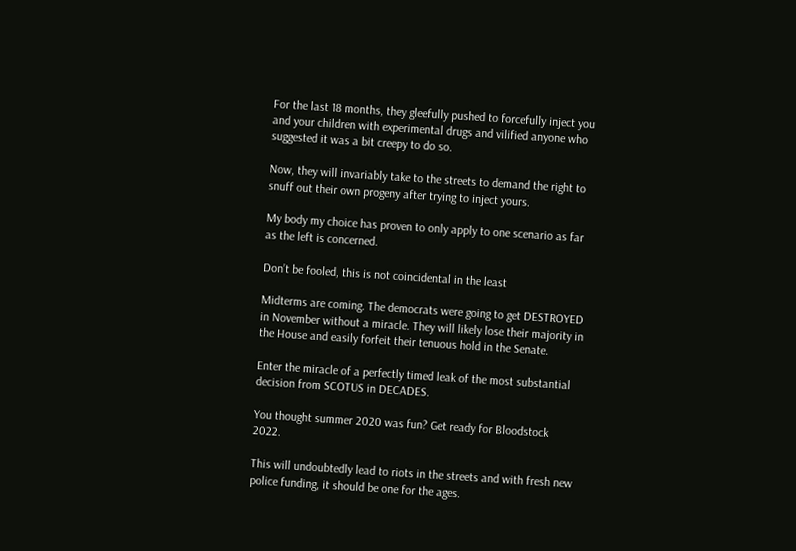For the last 18 months, they gleefully pushed to forcefully inject you and your children with experimental drugs and vilified anyone who suggested it was a bit creepy to do so.

Now, they will invariably take to the streets to demand the right to snuff out their own progeny after trying to inject yours.

My body my choice has proven to only apply to one scenario as far as the left is concerned.

Don’t be fooled, this is not coincidental in the least

Midterms are coming. The democrats were going to get DESTROYED in November without a miracle. They will likely lose their majority in the House and easily forfeit their tenuous hold in the Senate.

Enter the miracle of a perfectly timed leak of the most substantial decision from SCOTUS in DECADES.

You thought summer 2020 was fun? Get ready for Bloodstock 2022.

This will undoubtedly lead to riots in the streets and with fresh new police funding, it should be one for the ages.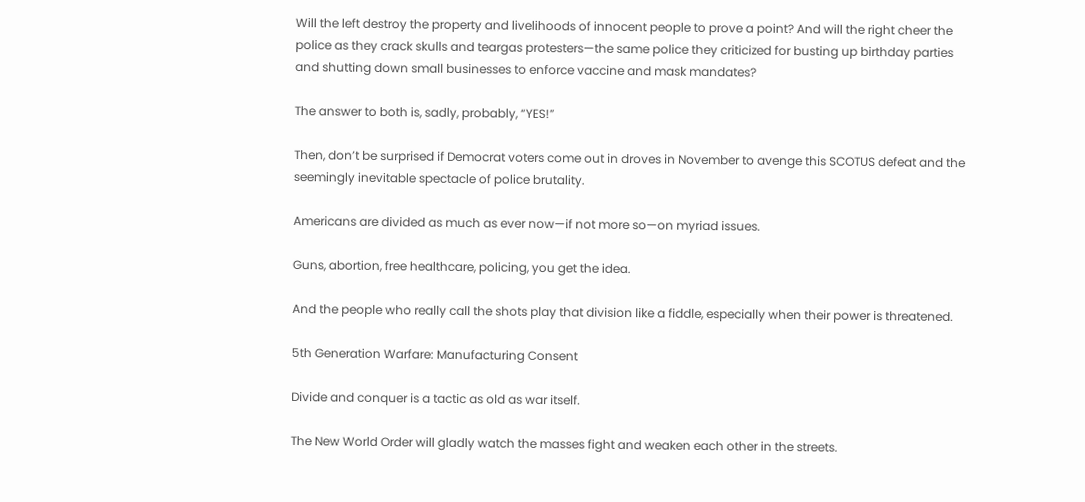Will the left destroy the property and livelihoods of innocent people to prove a point? And will the right cheer the police as they crack skulls and teargas protesters—the same police they criticized for busting up birthday parties and shutting down small businesses to enforce vaccine and mask mandates?

The answer to both is, sadly, probably, “YES!”

Then, don’t be surprised if Democrat voters come out in droves in November to avenge this SCOTUS defeat and the seemingly inevitable spectacle of police brutality.

Americans are divided as much as ever now—if not more so—on myriad issues.

Guns, abortion, free healthcare, policing, you get the idea.

And the people who really call the shots play that division like a fiddle, especially when their power is threatened.

5th Generation Warfare: Manufacturing Consent

Divide and conquer is a tactic as old as war itself.

The New World Order will gladly watch the masses fight and weaken each other in the streets.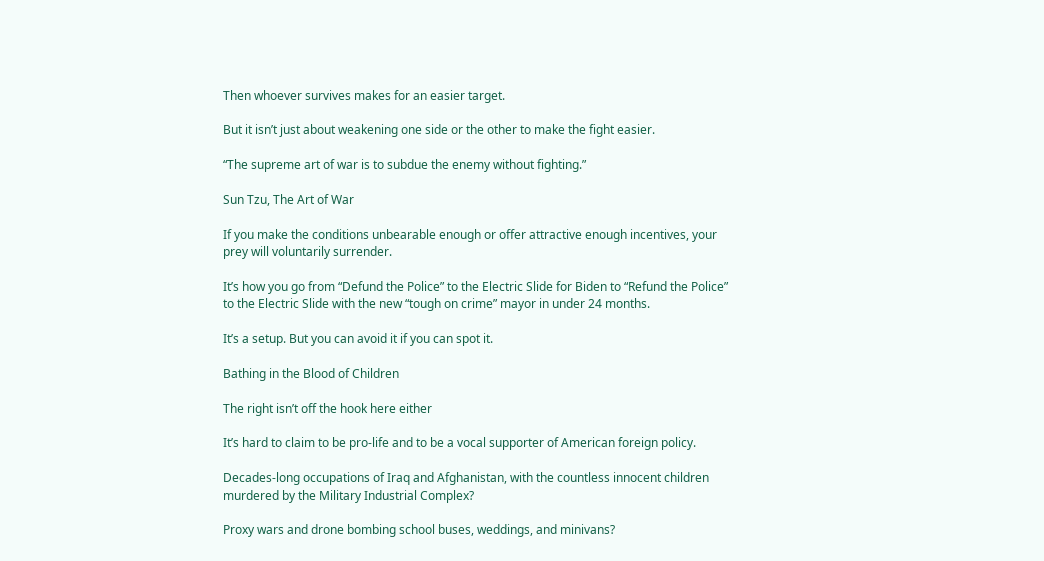Then whoever survives makes for an easier target.

But it isn’t just about weakening one side or the other to make the fight easier.

“The supreme art of war is to subdue the enemy without fighting.”

Sun Tzu, The Art of War

If you make the conditions unbearable enough or offer attractive enough incentives, your prey will voluntarily surrender.

It’s how you go from “Defund the Police” to the Electric Slide for Biden to “Refund the Police” to the Electric Slide with the new “tough on crime” mayor in under 24 months.

It’s a setup. But you can avoid it if you can spot it.

Bathing in the Blood of Children

The right isn’t off the hook here either

It’s hard to claim to be pro-life and to be a vocal supporter of American foreign policy.

Decades-long occupations of Iraq and Afghanistan, with the countless innocent children murdered by the Military Industrial Complex?

Proxy wars and drone bombing school buses, weddings, and minivans?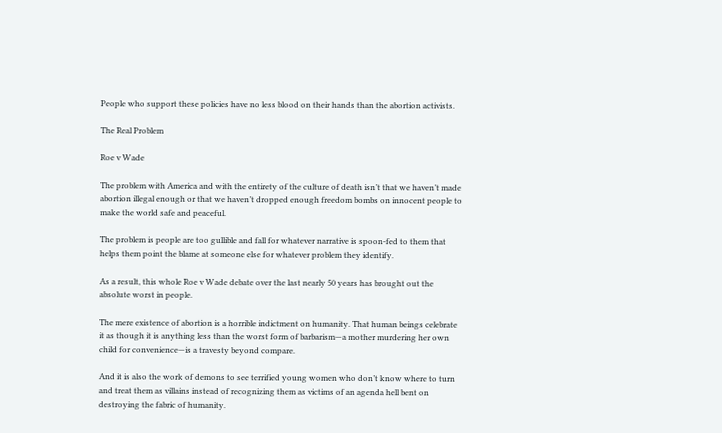People who support these policies have no less blood on their hands than the abortion activists.

The Real Problem

Roe v Wade

The problem with America and with the entirety of the culture of death isn’t that we haven’t made abortion illegal enough or that we haven’t dropped enough freedom bombs on innocent people to make the world safe and peaceful.

The problem is people are too gullible and fall for whatever narrative is spoon-fed to them that helps them point the blame at someone else for whatever problem they identify.

As a result, this whole Roe v Wade debate over the last nearly 50 years has brought out the absolute worst in people.

The mere existence of abortion is a horrible indictment on humanity. That human beings celebrate it as though it is anything less than the worst form of barbarism—a mother murdering her own child for convenience—is a travesty beyond compare.

And it is also the work of demons to see terrified young women who don’t know where to turn and treat them as villains instead of recognizing them as victims of an agenda hell bent on destroying the fabric of humanity.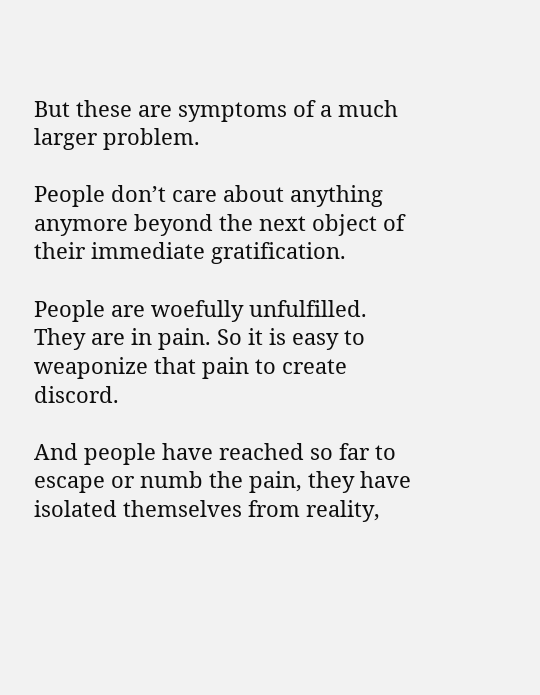But these are symptoms of a much larger problem.

People don’t care about anything anymore beyond the next object of their immediate gratification.

People are woefully unfulfilled. They are in pain. So it is easy to weaponize that pain to create discord.

And people have reached so far to escape or numb the pain, they have isolated themselves from reality,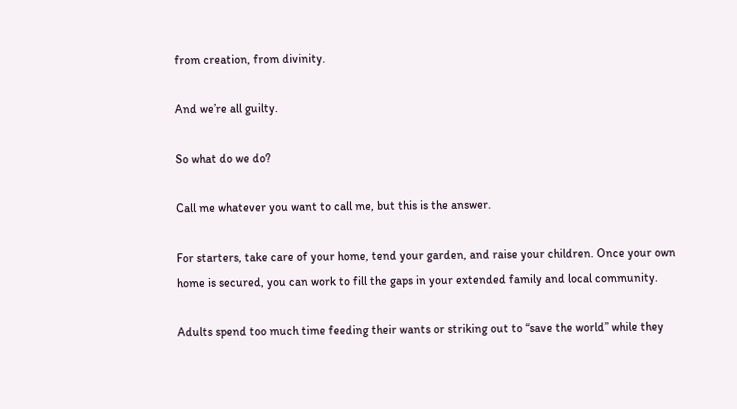from creation, from divinity.

And we’re all guilty.

So what do we do?

Call me whatever you want to call me, but this is the answer.

For starters, take care of your home, tend your garden, and raise your children. Once your own home is secured, you can work to fill the gaps in your extended family and local community.

Adults spend too much time feeding their wants or striking out to “save the world” while they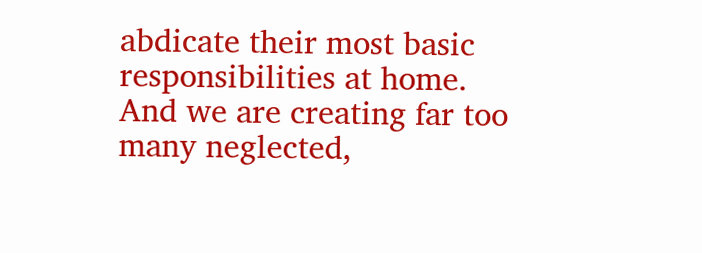abdicate their most basic responsibilities at home. And we are creating far too many neglected,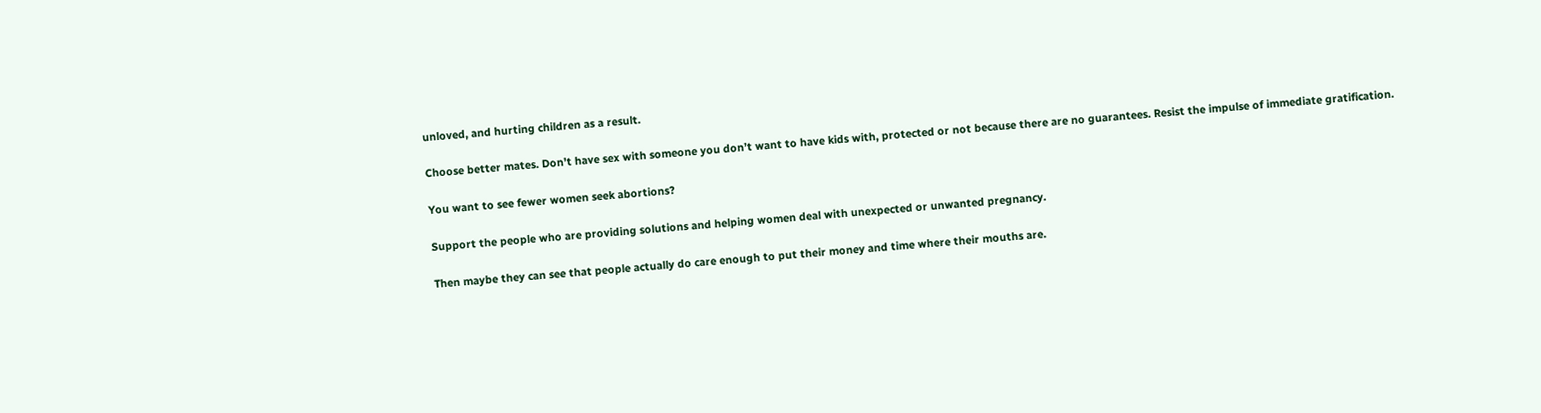unloved, and hurting children as a result.

Choose better mates. Don’t have sex with someone you don’t want to have kids with, protected or not because there are no guarantees. Resist the impulse of immediate gratification.

You want to see fewer women seek abortions?

Support the people who are providing solutions and helping women deal with unexpected or unwanted pregnancy.

Then maybe they can see that people actually do care enough to put their money and time where their mouths are.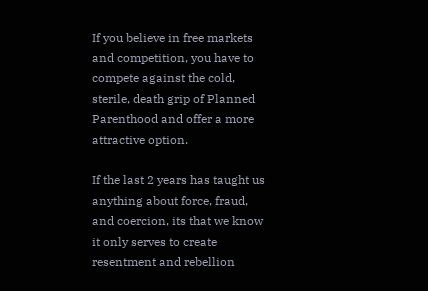If you believe in free markets and competition, you have to compete against the cold, sterile, death grip of Planned Parenthood and offer a more attractive option.

If the last 2 years has taught us anything about force, fraud, and coercion, its that we know it only serves to create resentment and rebellion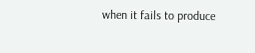when it fails to produce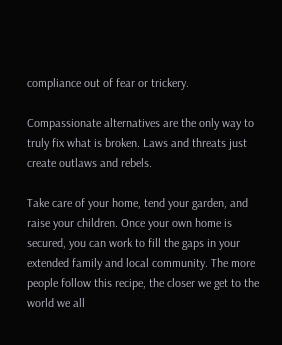compliance out of fear or trickery.

Compassionate alternatives are the only way to truly fix what is broken. Laws and threats just create outlaws and rebels.

Take care of your home, tend your garden, and raise your children. Once your own home is secured, you can work to fill the gaps in your extended family and local community. The more people follow this recipe, the closer we get to the world we all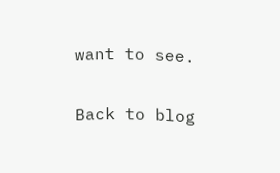want to see.

Back to blog